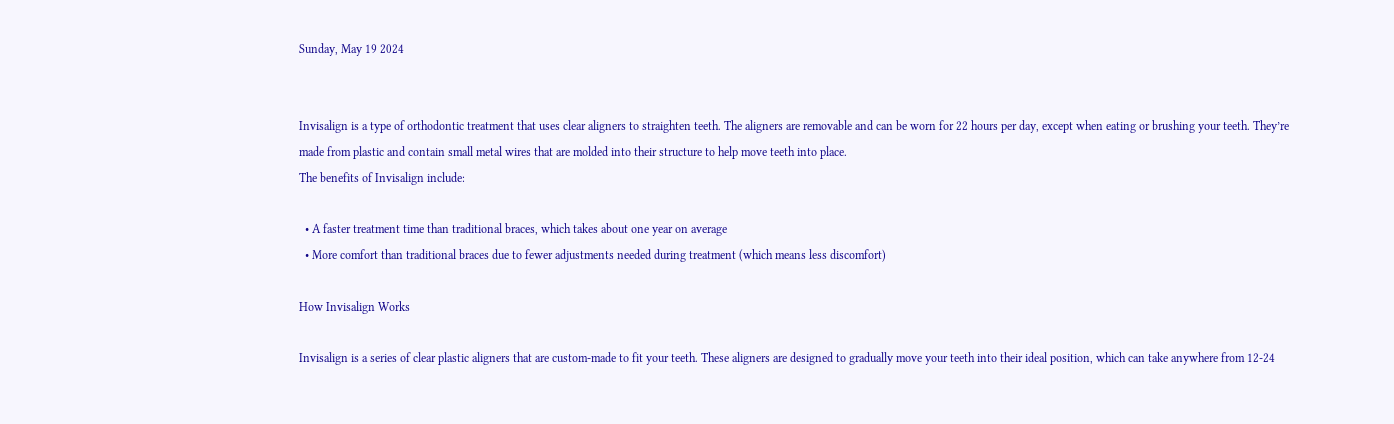Sunday, May 19 2024


Invisalign is a type of orthodontic treatment that uses clear aligners to straighten teeth. The aligners are removable and can be worn for 22 hours per day, except when eating or brushing your teeth. They’re made from plastic and contain small metal wires that are molded into their structure to help move teeth into place.
The benefits of Invisalign include:

  • A faster treatment time than traditional braces, which takes about one year on average
  • More comfort than traditional braces due to fewer adjustments needed during treatment (which means less discomfort)

How Invisalign Works

Invisalign is a series of clear plastic aligners that are custom-made to fit your teeth. These aligners are designed to gradually move your teeth into their ideal position, which can take anywhere from 12-24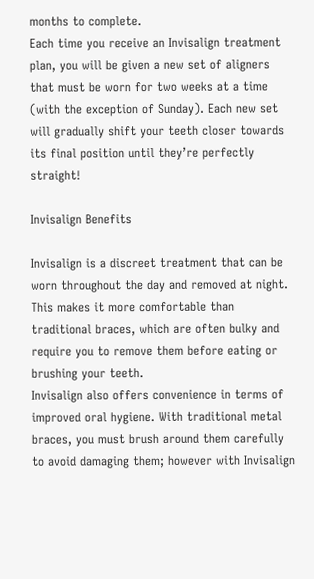months to complete.
Each time you receive an Invisalign treatment plan, you will be given a new set of aligners that must be worn for two weeks at a time (with the exception of Sunday). Each new set will gradually shift your teeth closer towards its final position until they’re perfectly straight!

Invisalign Benefits

Invisalign is a discreet treatment that can be worn throughout the day and removed at night. This makes it more comfortable than traditional braces, which are often bulky and require you to remove them before eating or brushing your teeth.
Invisalign also offers convenience in terms of improved oral hygiene. With traditional metal braces, you must brush around them carefully to avoid damaging them; however with Invisalign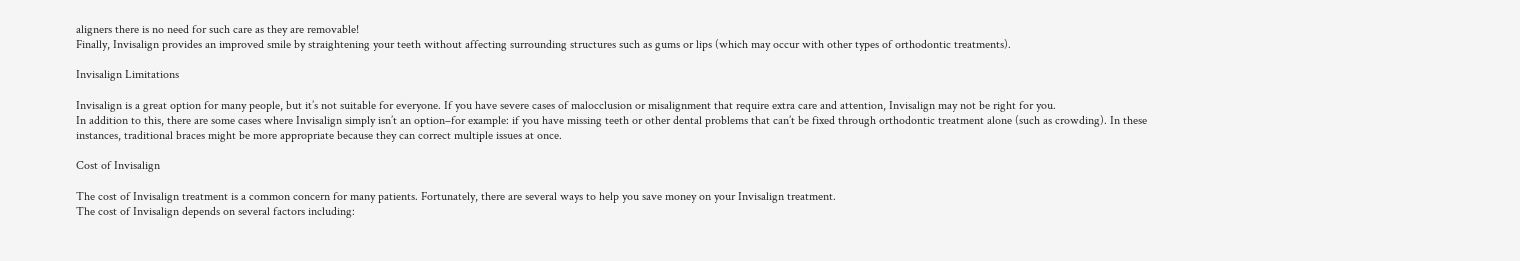aligners there is no need for such care as they are removable!
Finally, Invisalign provides an improved smile by straightening your teeth without affecting surrounding structures such as gums or lips (which may occur with other types of orthodontic treatments).

Invisalign Limitations

Invisalign is a great option for many people, but it’s not suitable for everyone. If you have severe cases of malocclusion or misalignment that require extra care and attention, Invisalign may not be right for you.
In addition to this, there are some cases where Invisalign simply isn’t an option–for example: if you have missing teeth or other dental problems that can’t be fixed through orthodontic treatment alone (such as crowding). In these instances, traditional braces might be more appropriate because they can correct multiple issues at once.

Cost of Invisalign

The cost of Invisalign treatment is a common concern for many patients. Fortunately, there are several ways to help you save money on your Invisalign treatment.
The cost of Invisalign depends on several factors including: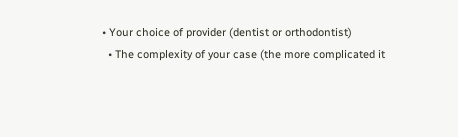• Your choice of provider (dentist or orthodontist)
  • The complexity of your case (the more complicated it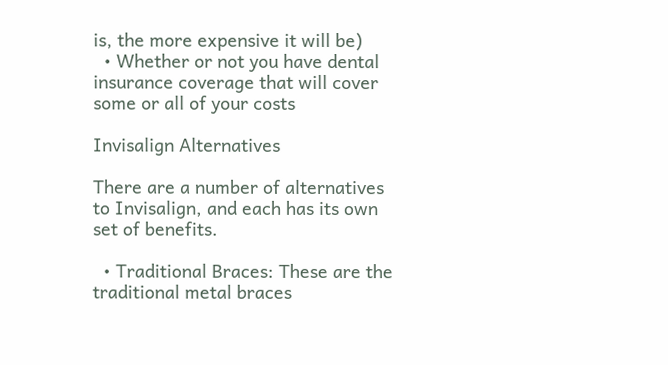is, the more expensive it will be)
  • Whether or not you have dental insurance coverage that will cover some or all of your costs

Invisalign Alternatives

There are a number of alternatives to Invisalign, and each has its own set of benefits.

  • Traditional Braces: These are the traditional metal braces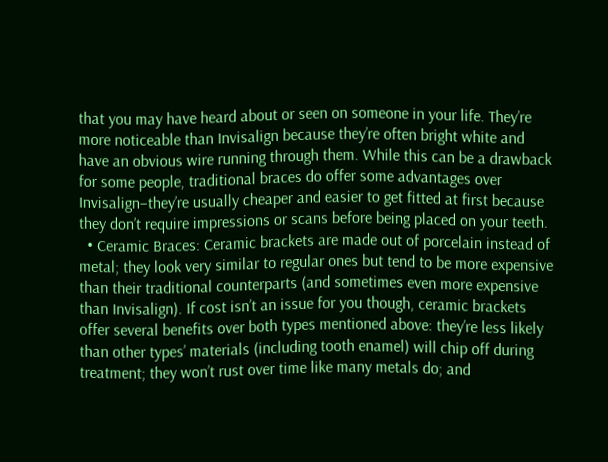that you may have heard about or seen on someone in your life. They’re more noticeable than Invisalign because they’re often bright white and have an obvious wire running through them. While this can be a drawback for some people, traditional braces do offer some advantages over Invisalign–they’re usually cheaper and easier to get fitted at first because they don’t require impressions or scans before being placed on your teeth.
  • Ceramic Braces: Ceramic brackets are made out of porcelain instead of metal; they look very similar to regular ones but tend to be more expensive than their traditional counterparts (and sometimes even more expensive than Invisalign). If cost isn’t an issue for you though, ceramic brackets offer several benefits over both types mentioned above: they’re less likely than other types’ materials (including tooth enamel) will chip off during treatment; they won’t rust over time like many metals do; and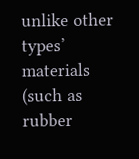unlike other types’ materials (such as rubber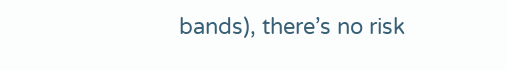bands), there’s no risk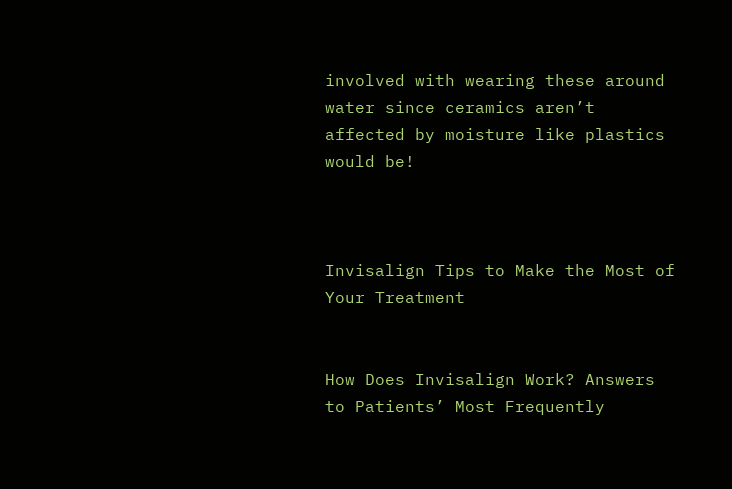involved with wearing these around water since ceramics aren’t affected by moisture like plastics would be!



Invisalign Tips to Make the Most of Your Treatment


How Does Invisalign Work? Answers to Patients’ Most Frequently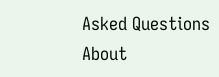Asked Questions About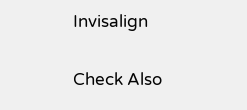Invisalign

Check Also